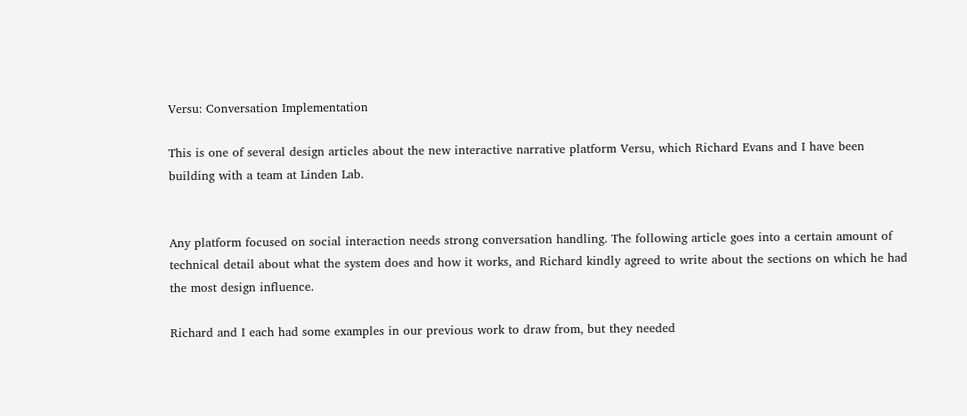Versu: Conversation Implementation

This is one of several design articles about the new interactive narrative platform Versu, which Richard Evans and I have been building with a team at Linden Lab.


Any platform focused on social interaction needs strong conversation handling. The following article goes into a certain amount of technical detail about what the system does and how it works, and Richard kindly agreed to write about the sections on which he had the most design influence.

Richard and I each had some examples in our previous work to draw from, but they needed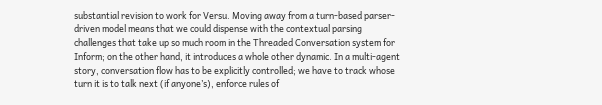substantial revision to work for Versu. Moving away from a turn-based parser-driven model means that we could dispense with the contextual parsing challenges that take up so much room in the Threaded Conversation system for Inform; on the other hand, it introduces a whole other dynamic. In a multi-agent story, conversation flow has to be explicitly controlled; we have to track whose turn it is to talk next (if anyone’s), enforce rules of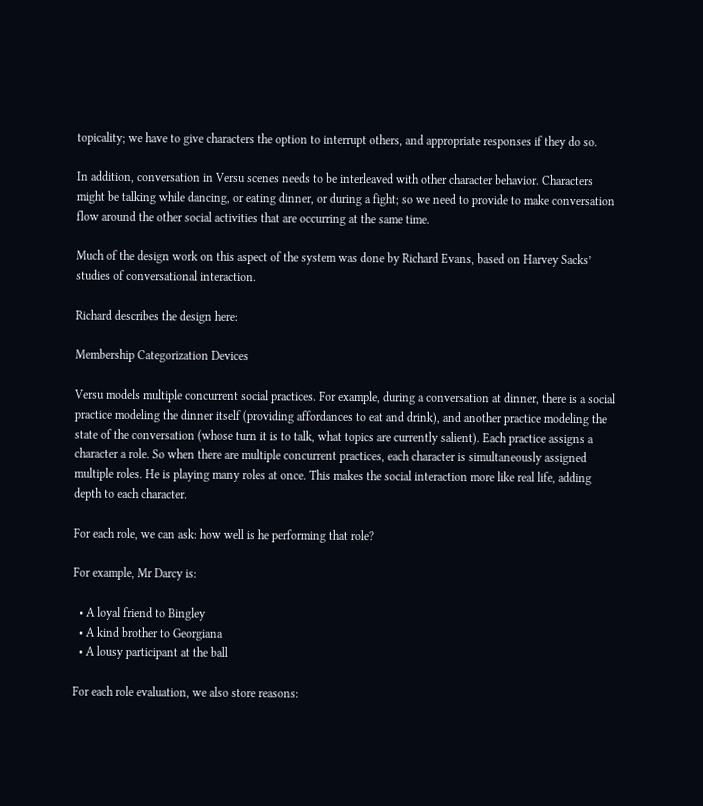topicality; we have to give characters the option to interrupt others, and appropriate responses if they do so.

In addition, conversation in Versu scenes needs to be interleaved with other character behavior. Characters might be talking while dancing, or eating dinner, or during a fight; so we need to provide to make conversation flow around the other social activities that are occurring at the same time.

Much of the design work on this aspect of the system was done by Richard Evans, based on Harvey Sacks’ studies of conversational interaction.

Richard describes the design here:

Membership Categorization Devices

Versu models multiple concurrent social practices. For example, during a conversation at dinner, there is a social practice modeling the dinner itself (providing affordances to eat and drink), and another practice modeling the state of the conversation (whose turn it is to talk, what topics are currently salient). Each practice assigns a character a role. So when there are multiple concurrent practices, each character is simultaneously assigned multiple roles. He is playing many roles at once. This makes the social interaction more like real life, adding depth to each character.

For each role, we can ask: how well is he performing that role?

For example, Mr Darcy is:

  • A loyal friend to Bingley
  • A kind brother to Georgiana
  • A lousy participant at the ball

For each role evaluation, we also store reasons: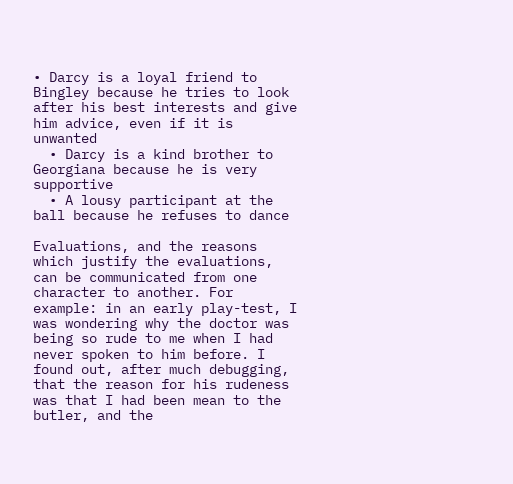• Darcy is a loyal friend to Bingley because he tries to look after his best interests and give him advice, even if it is unwanted
  • Darcy is a kind brother to Georgiana because he is very supportive
  • A lousy participant at the ball because he refuses to dance

Evaluations, and the reasons which justify the evaluations, can be communicated from one character to another. For example: in an early play-test, I was wondering why the doctor was being so rude to me when I had never spoken to him before. I found out, after much debugging, that the reason for his rudeness was that I had been mean to the butler, and the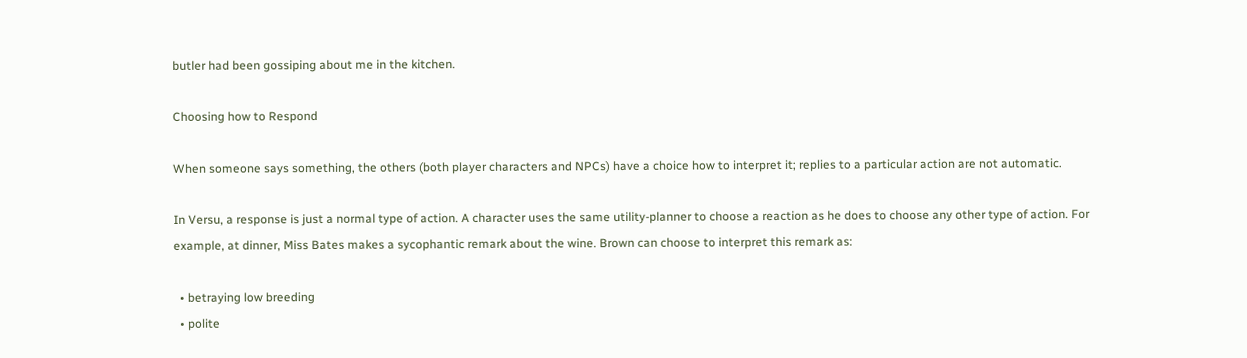butler had been gossiping about me in the kitchen.

Choosing how to Respond

When someone says something, the others (both player characters and NPCs) have a choice how to interpret it; replies to a particular action are not automatic.

In Versu, a response is just a normal type of action. A character uses the same utility-planner to choose a reaction as he does to choose any other type of action. For example, at dinner, Miss Bates makes a sycophantic remark about the wine. Brown can choose to interpret this remark as:

  • betraying low breeding
  • polite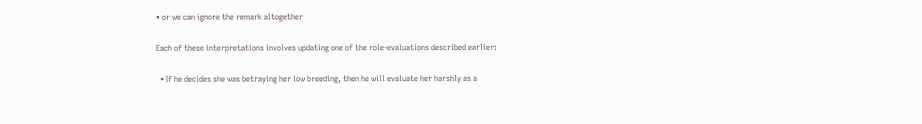• or we can ignore the remark altogether

Each of these interpretations involves updating one of the role-evaluations described earlier:

  • If he decides she was betraying her low breeding, then he will evaluate her harshly as a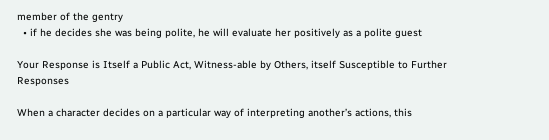member of the gentry
  • if he decides she was being polite, he will evaluate her positively as a polite guest

Your Response is Itself a Public Act, Witness-able by Others, itself Susceptible to Further Responses

When a character decides on a particular way of interpreting another’s actions, this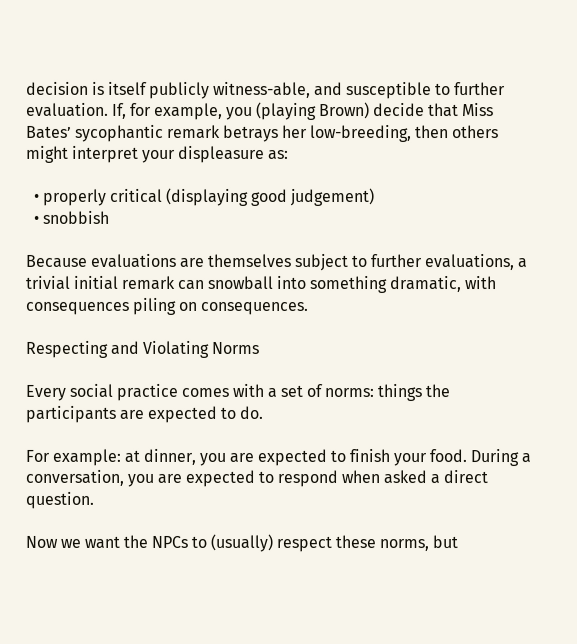decision is itself publicly witness-able, and susceptible to further evaluation. If, for example, you (playing Brown) decide that Miss Bates’ sycophantic remark betrays her low-breeding, then others might interpret your displeasure as:

  • properly critical (displaying good judgement)
  • snobbish

Because evaluations are themselves subject to further evaluations, a trivial initial remark can snowball into something dramatic, with consequences piling on consequences.

Respecting and Violating Norms

Every social practice comes with a set of norms: things the participants are expected to do.

For example: at dinner, you are expected to finish your food. During a conversation, you are expected to respond when asked a direct question.

Now we want the NPCs to (usually) respect these norms, but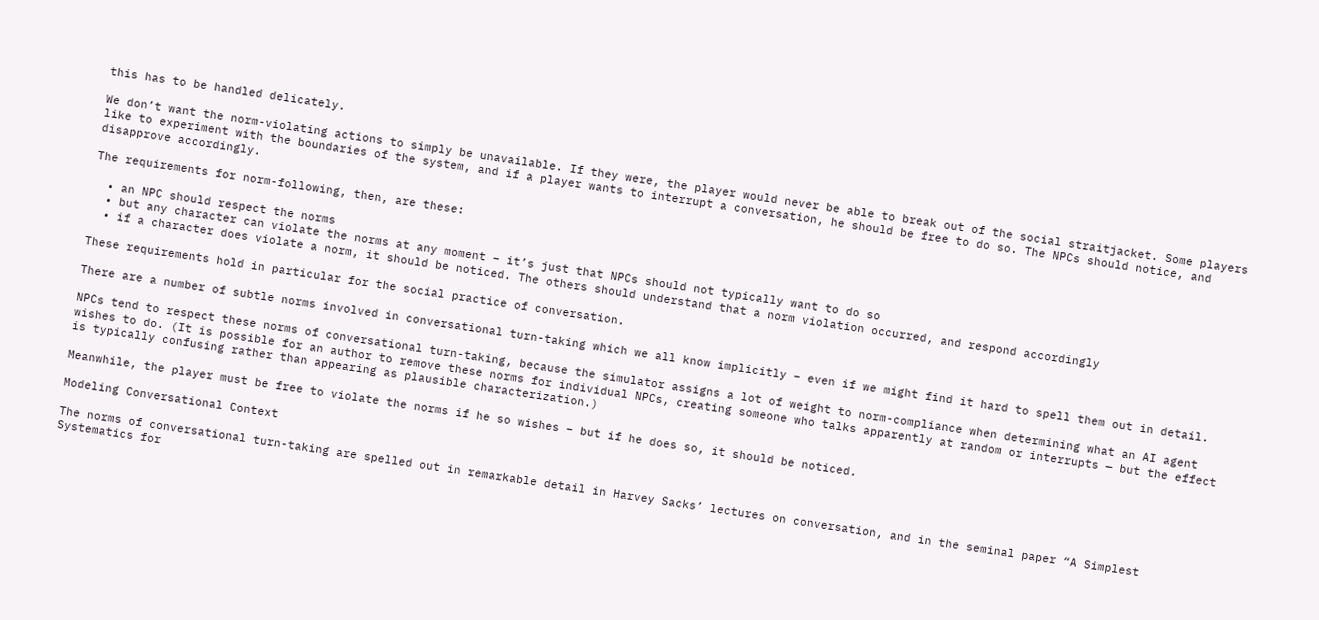this has to be handled delicately.

We don’t want the norm-violating actions to simply be unavailable. If they were, the player would never be able to break out of the social straitjacket. Some players like to experiment with the boundaries of the system, and if a player wants to interrupt a conversation, he should be free to do so. The NPCs should notice, and disapprove accordingly.

The requirements for norm-following, then, are these:

  • an NPC should respect the norms
  • but any character can violate the norms at any moment – it’s just that NPCs should not typically want to do so
  • if a character does violate a norm, it should be noticed. The others should understand that a norm violation occurred, and respond accordingly

These requirements hold in particular for the social practice of conversation.

There are a number of subtle norms involved in conversational turn-taking which we all know implicitly – even if we might find it hard to spell them out in detail.

NPCs tend to respect these norms of conversational turn-taking, because the simulator assigns a lot of weight to norm-compliance when determining what an AI agent wishes to do. (It is possible for an author to remove these norms for individual NPCs, creating someone who talks apparently at random or interrupts — but the effect is typically confusing rather than appearing as plausible characterization.)

Meanwhile, the player must be free to violate the norms if he so wishes – but if he does so, it should be noticed.

Modeling Conversational Context

The norms of conversational turn-taking are spelled out in remarkable detail in Harvey Sacks’ lectures on conversation, and in the seminal paper “A Simplest Systematics for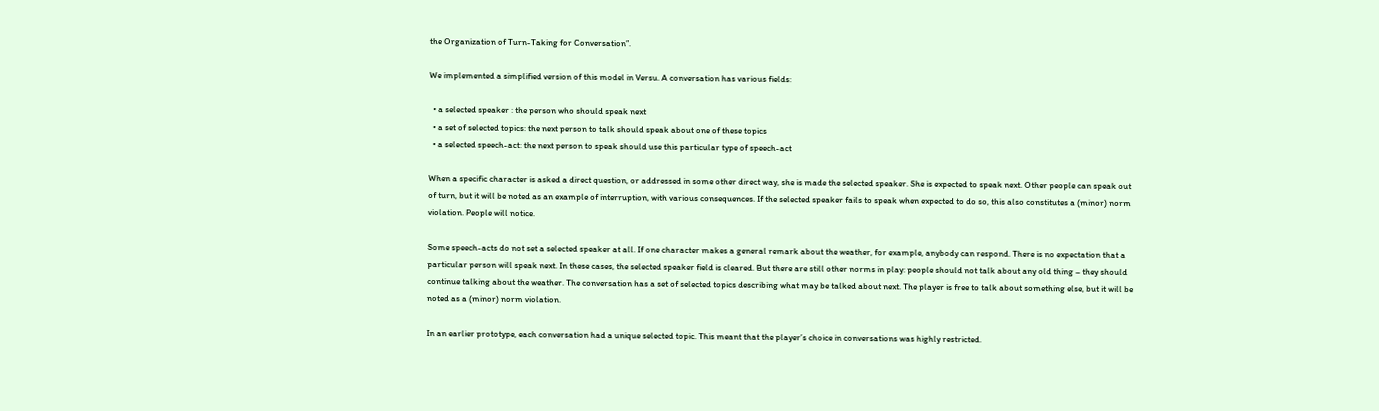the Organization of Turn-Taking for Conversation”.

We implemented a simplified version of this model in Versu. A conversation has various fields:

  • a selected speaker : the person who should speak next
  • a set of selected topics: the next person to talk should speak about one of these topics
  • a selected speech-act: the next person to speak should use this particular type of speech-act

When a specific character is asked a direct question, or addressed in some other direct way, she is made the selected speaker. She is expected to speak next. Other people can speak out of turn, but it will be noted as an example of interruption, with various consequences. If the selected speaker fails to speak when expected to do so, this also constitutes a (minor) norm violation. People will notice.

Some speech-acts do not set a selected speaker at all. If one character makes a general remark about the weather, for example, anybody can respond. There is no expectation that a particular person will speak next. In these cases, the selected speaker field is cleared. But there are still other norms in play: people should not talk about any old thing – they should continue talking about the weather. The conversation has a set of selected topics describing what may be talked about next. The player is free to talk about something else, but it will be noted as a (minor) norm violation.

In an earlier prototype, each conversation had a unique selected topic. This meant that the player’s choice in conversations was highly restricted.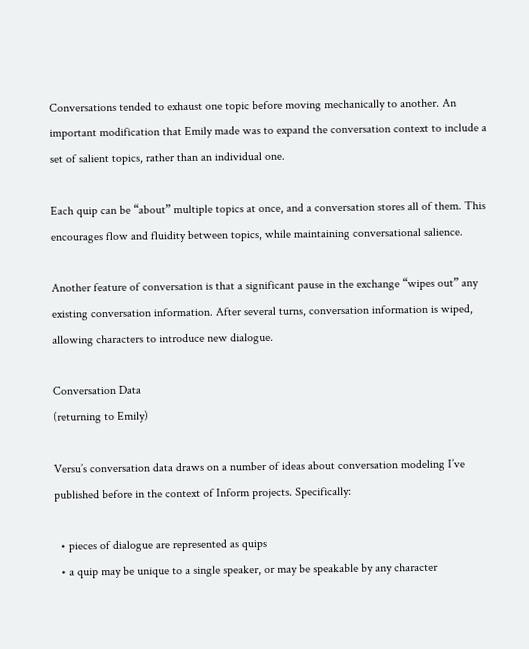Conversations tended to exhaust one topic before moving mechanically to another. An important modification that Emily made was to expand the conversation context to include a set of salient topics, rather than an individual one.

Each quip can be “about” multiple topics at once, and a conversation stores all of them. This encourages flow and fluidity between topics, while maintaining conversational salience.

Another feature of conversation is that a significant pause in the exchange “wipes out” any existing conversation information. After several turns, conversation information is wiped, allowing characters to introduce new dialogue.

Conversation Data
(returning to Emily)

Versu’s conversation data draws on a number of ideas about conversation modeling I’ve published before in the context of Inform projects. Specifically:

  • pieces of dialogue are represented as quips
  • a quip may be unique to a single speaker, or may be speakable by any character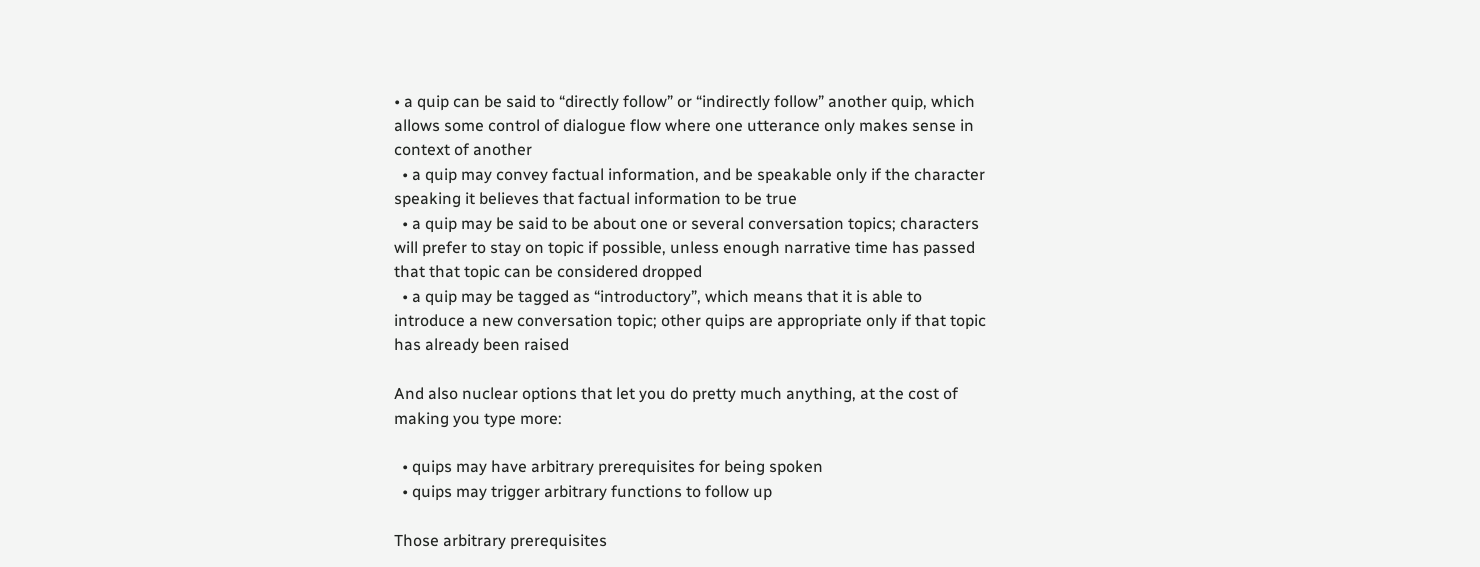• a quip can be said to “directly follow” or “indirectly follow” another quip, which allows some control of dialogue flow where one utterance only makes sense in context of another
  • a quip may convey factual information, and be speakable only if the character speaking it believes that factual information to be true
  • a quip may be said to be about one or several conversation topics; characters will prefer to stay on topic if possible, unless enough narrative time has passed that that topic can be considered dropped
  • a quip may be tagged as “introductory”, which means that it is able to introduce a new conversation topic; other quips are appropriate only if that topic has already been raised

And also nuclear options that let you do pretty much anything, at the cost of making you type more:

  • quips may have arbitrary prerequisites for being spoken
  • quips may trigger arbitrary functions to follow up

Those arbitrary prerequisites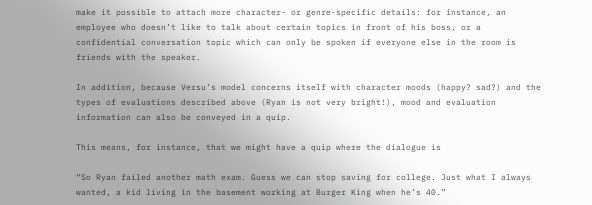make it possible to attach more character- or genre-specific details: for instance, an employee who doesn’t like to talk about certain topics in front of his boss, or a confidential conversation topic which can only be spoken if everyone else in the room is friends with the speaker.

In addition, because Versu’s model concerns itself with character moods (happy? sad?) and the types of evaluations described above (Ryan is not very bright!), mood and evaluation information can also be conveyed in a quip.

This means, for instance, that we might have a quip where the dialogue is

“So Ryan failed another math exam. Guess we can stop saving for college. Just what I always wanted, a kid living in the basement working at Burger King when he’s 40.”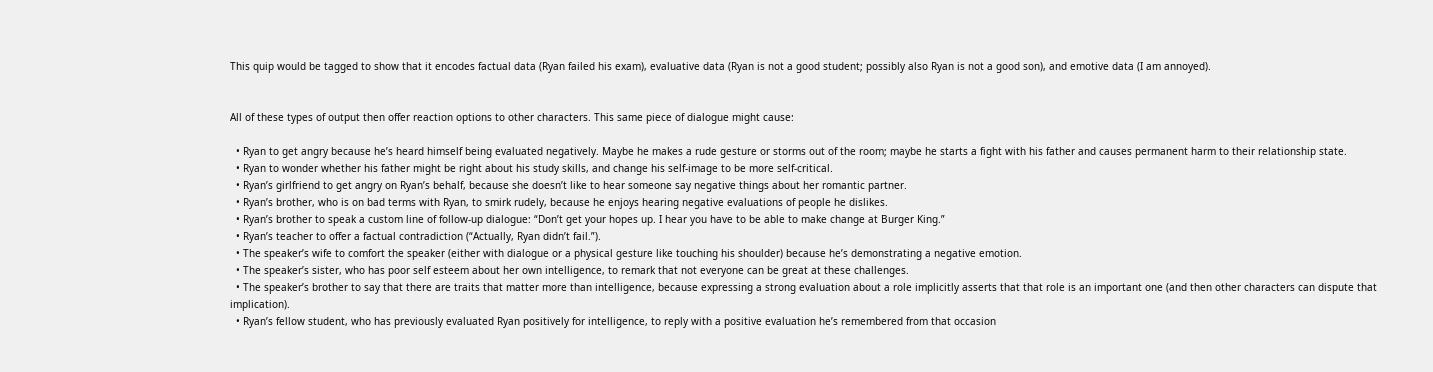This quip would be tagged to show that it encodes factual data (Ryan failed his exam), evaluative data (Ryan is not a good student; possibly also Ryan is not a good son), and emotive data (I am annoyed).


All of these types of output then offer reaction options to other characters. This same piece of dialogue might cause:

  • Ryan to get angry because he’s heard himself being evaluated negatively. Maybe he makes a rude gesture or storms out of the room; maybe he starts a fight with his father and causes permanent harm to their relationship state.
  • Ryan to wonder whether his father might be right about his study skills, and change his self-image to be more self-critical.
  • Ryan’s girlfriend to get angry on Ryan’s behalf, because she doesn’t like to hear someone say negative things about her romantic partner.
  • Ryan’s brother, who is on bad terms with Ryan, to smirk rudely, because he enjoys hearing negative evaluations of people he dislikes.
  • Ryan’s brother to speak a custom line of follow-up dialogue: “Don’t get your hopes up. I hear you have to be able to make change at Burger King.”
  • Ryan’s teacher to offer a factual contradiction (“Actually, Ryan didn’t fail.”).
  • The speaker’s wife to comfort the speaker (either with dialogue or a physical gesture like touching his shoulder) because he’s demonstrating a negative emotion.
  • The speaker’s sister, who has poor self esteem about her own intelligence, to remark that not everyone can be great at these challenges.
  • The speaker’s brother to say that there are traits that matter more than intelligence, because expressing a strong evaluation about a role implicitly asserts that that role is an important one (and then other characters can dispute that implication).
  • Ryan’s fellow student, who has previously evaluated Ryan positively for intelligence, to reply with a positive evaluation he’s remembered from that occasion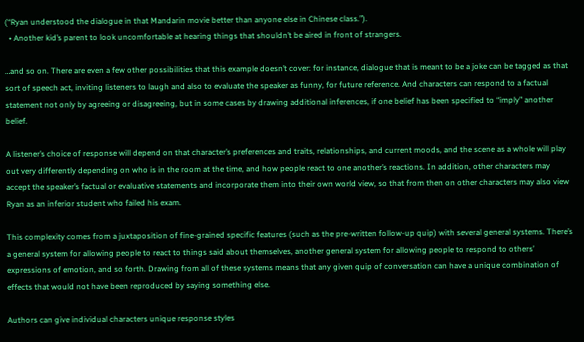(“Ryan understood the dialogue in that Mandarin movie better than anyone else in Chinese class.”).
  • Another kid’s parent to look uncomfortable at hearing things that shouldn’t be aired in front of strangers.

…and so on. There are even a few other possibilities that this example doesn’t cover: for instance, dialogue that is meant to be a joke can be tagged as that sort of speech act, inviting listeners to laugh and also to evaluate the speaker as funny, for future reference. And characters can respond to a factual statement not only by agreeing or disagreeing, but in some cases by drawing additional inferences, if one belief has been specified to “imply” another belief.

A listener’s choice of response will depend on that character’s preferences and traits, relationships, and current moods, and the scene as a whole will play out very differently depending on who is in the room at the time, and how people react to one another’s reactions. In addition, other characters may accept the speaker’s factual or evaluative statements and incorporate them into their own world view, so that from then on other characters may also view Ryan as an inferior student who failed his exam.

This complexity comes from a juxtaposition of fine-grained specific features (such as the pre-written follow-up quip) with several general systems. There’s a general system for allowing people to react to things said about themselves, another general system for allowing people to respond to others’ expressions of emotion, and so forth. Drawing from all of these systems means that any given quip of conversation can have a unique combination of effects that would not have been reproduced by saying something else.

Authors can give individual characters unique response styles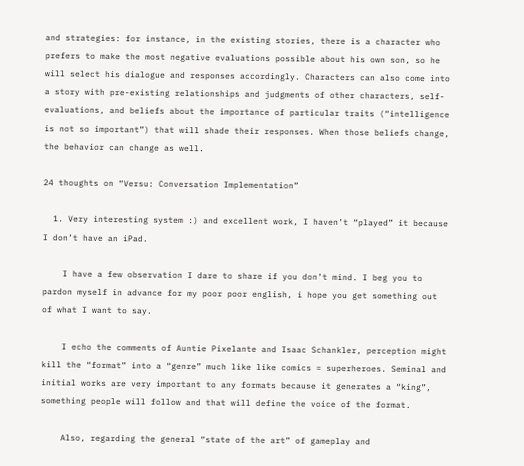and strategies: for instance, in the existing stories, there is a character who prefers to make the most negative evaluations possible about his own son, so he will select his dialogue and responses accordingly. Characters can also come into a story with pre-existing relationships and judgments of other characters, self-evaluations, and beliefs about the importance of particular traits (“intelligence is not so important”) that will shade their responses. When those beliefs change, the behavior can change as well.

24 thoughts on “Versu: Conversation Implementation”

  1. Very interesting system :) and excellent work, I haven’t “played” it because I don’t have an iPad.

    I have a few observation I dare to share if you don’t mind. I beg you to pardon myself in advance for my poor poor english, i hope you get something out of what I want to say.

    I echo the comments of Auntie Pixelante and Isaac Schankler, perception might kill the “format” into a “genre” much like like comics = superheroes. Seminal and initial works are very important to any formats because it generates a “king”, something people will follow and that will define the voice of the format.

    Also, regarding the general “state of the art” of gameplay and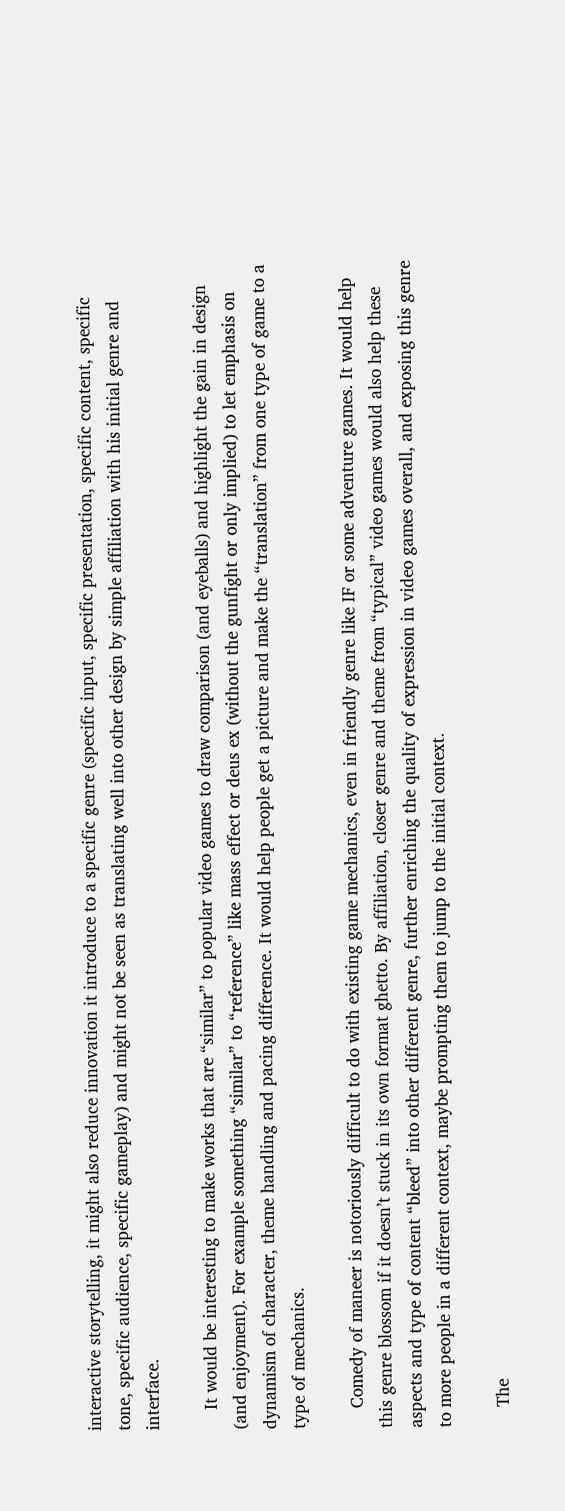interactive storytelling, it might also reduce innovation it introduce to a specific genre (specific input, specific presentation, specific content, specific tone, specific audience, specific gameplay) and might not be seen as translating well into other design by simple affiliation with his initial genre and interface.

    It would be interesting to make works that are “similar” to popular video games to draw comparison (and eyeballs) and highlight the gain in design (and enjoyment). For example something “similar” to “reference” like mass effect or deus ex (without the gunfight or only implied) to let emphasis on dynamism of character, theme handling and pacing difference. It would help people get a picture and make the “translation” from one type of game to a type of mechanics.

    Comedy of maneer is notoriously difficult to do with existing game mechanics, even in friendly genre like IF or some adventure games. It would help this genre blossom if it doesn’t stuck in its own format ghetto. By affiliation, closer genre and theme from “typical” video games would also help these aspects and type of content “bleed” into other different genre, further enriching the quality of expression in video games overall, and exposing this genre to more people in a different context, maybe prompting them to jump to the initial context.

    The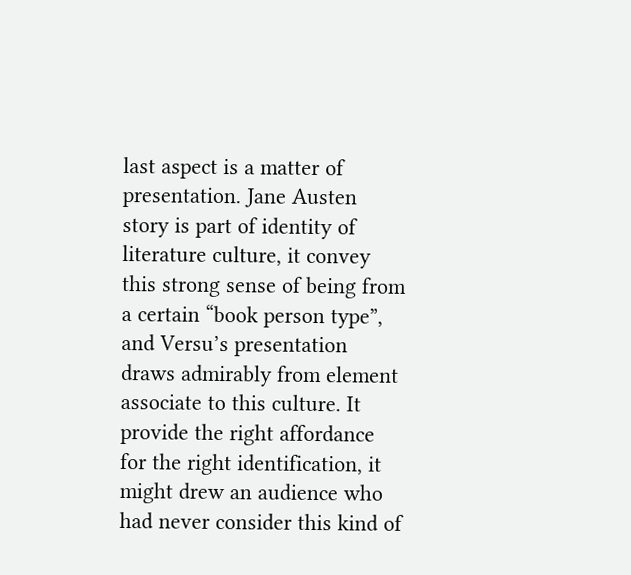last aspect is a matter of presentation. Jane Austen story is part of identity of literature culture, it convey this strong sense of being from a certain “book person type”, and Versu’s presentation draws admirably from element associate to this culture. It provide the right affordance for the right identification, it might drew an audience who had never consider this kind of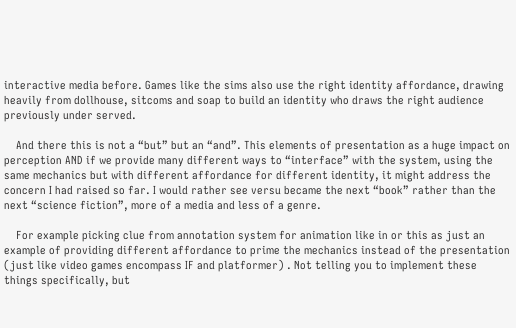interactive media before. Games like the sims also use the right identity affordance, drawing heavily from dollhouse, sitcoms and soap to build an identity who draws the right audience previously under served.

    And there this is not a “but” but an “and”. This elements of presentation as a huge impact on perception AND if we provide many different ways to “interface” with the system, using the same mechanics but with different affordance for different identity, it might address the concern I had raised so far. I would rather see versu became the next “book” rather than the next “science fiction”, more of a media and less of a genre.

    For example picking clue from annotation system for animation like in or this as just an example of providing different affordance to prime the mechanics instead of the presentation (just like video games encompass IF and platformer) . Not telling you to implement these things specifically, but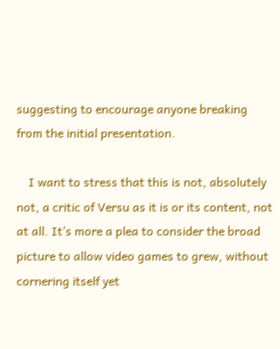suggesting to encourage anyone breaking from the initial presentation.

    I want to stress that this is not, absolutely not, a critic of Versu as it is or its content, not at all. It’s more a plea to consider the broad picture to allow video games to grew, without cornering itself yet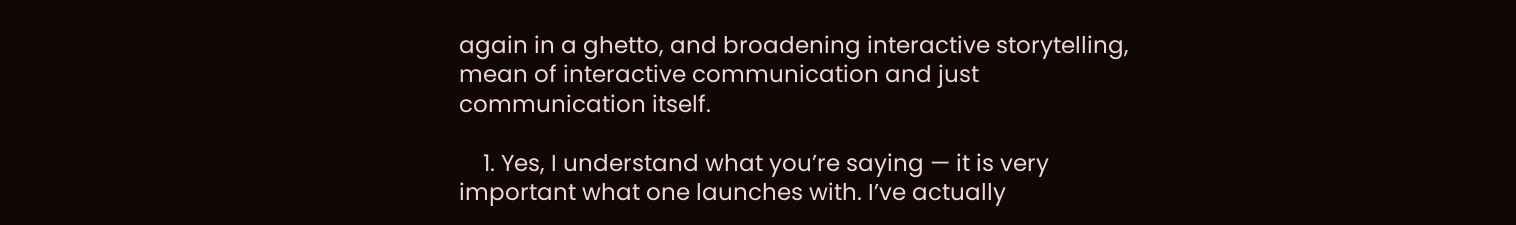again in a ghetto, and broadening interactive storytelling, mean of interactive communication and just communication itself.

    1. Yes, I understand what you’re saying — it is very important what one launches with. I’ve actually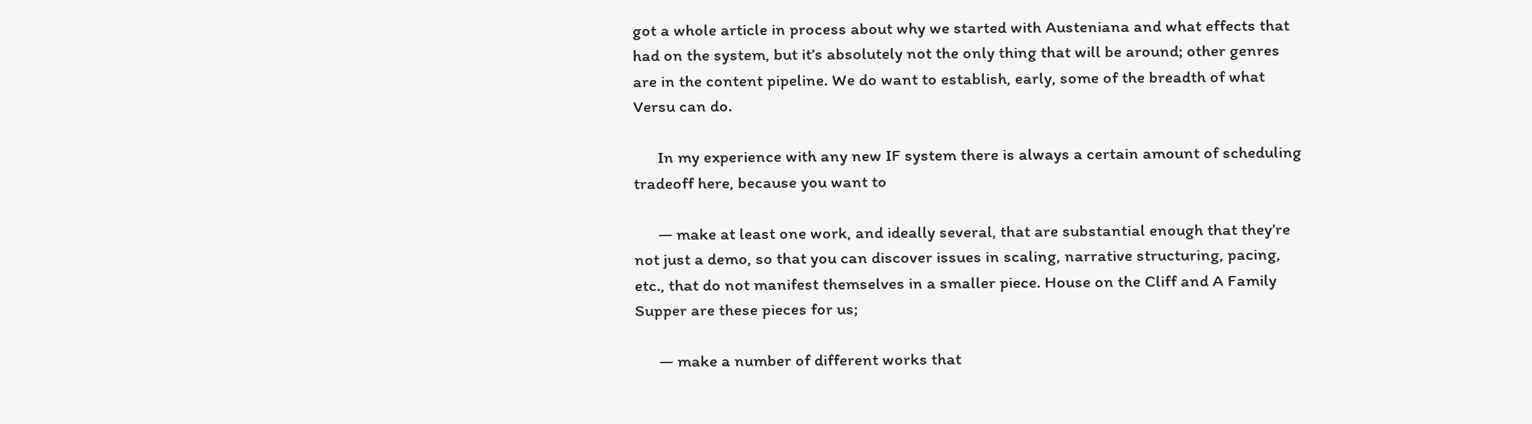got a whole article in process about why we started with Austeniana and what effects that had on the system, but it’s absolutely not the only thing that will be around; other genres are in the content pipeline. We do want to establish, early, some of the breadth of what Versu can do.

      In my experience with any new IF system there is always a certain amount of scheduling tradeoff here, because you want to

      — make at least one work, and ideally several, that are substantial enough that they’re not just a demo, so that you can discover issues in scaling, narrative structuring, pacing, etc., that do not manifest themselves in a smaller piece. House on the Cliff and A Family Supper are these pieces for us;

      — make a number of different works that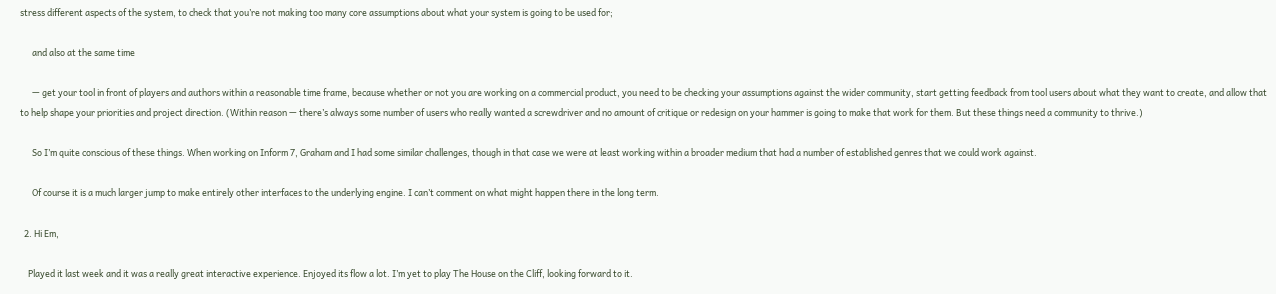stress different aspects of the system, to check that you’re not making too many core assumptions about what your system is going to be used for;

      and also at the same time

      — get your tool in front of players and authors within a reasonable time frame, because whether or not you are working on a commercial product, you need to be checking your assumptions against the wider community, start getting feedback from tool users about what they want to create, and allow that to help shape your priorities and project direction. (Within reason — there’s always some number of users who really wanted a screwdriver and no amount of critique or redesign on your hammer is going to make that work for them. But these things need a community to thrive.)

      So I’m quite conscious of these things. When working on Inform 7, Graham and I had some similar challenges, though in that case we were at least working within a broader medium that had a number of established genres that we could work against.

      Of course it is a much larger jump to make entirely other interfaces to the underlying engine. I can’t comment on what might happen there in the long term.

  2. Hi Em,

    Played it last week and it was a really great interactive experience. Enjoyed its flow a lot. I’m yet to play The House on the Cliff, looking forward to it.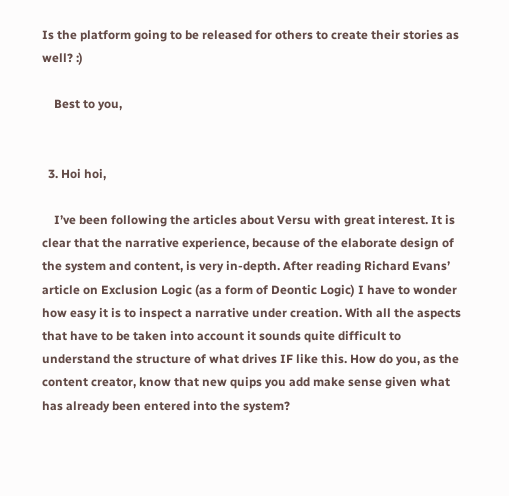Is the platform going to be released for others to create their stories as well? :)

    Best to you,


  3. Hoi hoi,

    I’ve been following the articles about Versu with great interest. It is clear that the narrative experience, because of the elaborate design of the system and content, is very in-depth. After reading Richard Evans’ article on Exclusion Logic (as a form of Deontic Logic) I have to wonder how easy it is to inspect a narrative under creation. With all the aspects that have to be taken into account it sounds quite difficult to understand the structure of what drives IF like this. How do you, as the content creator, know that new quips you add make sense given what has already been entered into the system?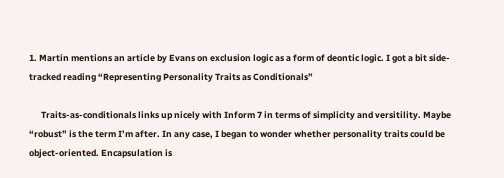1. Martin mentions an article by Evans on exclusion logic as a form of deontic logic. I got a bit side-tracked reading “Representing Personality Traits as Conditionals”

      Traits-as-conditionals links up nicely with Inform 7 in terms of simplicity and versitility. Maybe “robust” is the term I’m after. In any case, I began to wonder whether personality traits could be object-oriented. Encapsulation is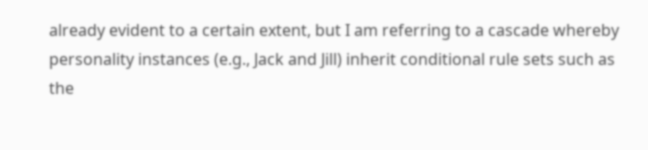already evident to a certain extent, but I am referring to a cascade whereby personality instances (e.g., Jack and Jill) inherit conditional rule sets such as the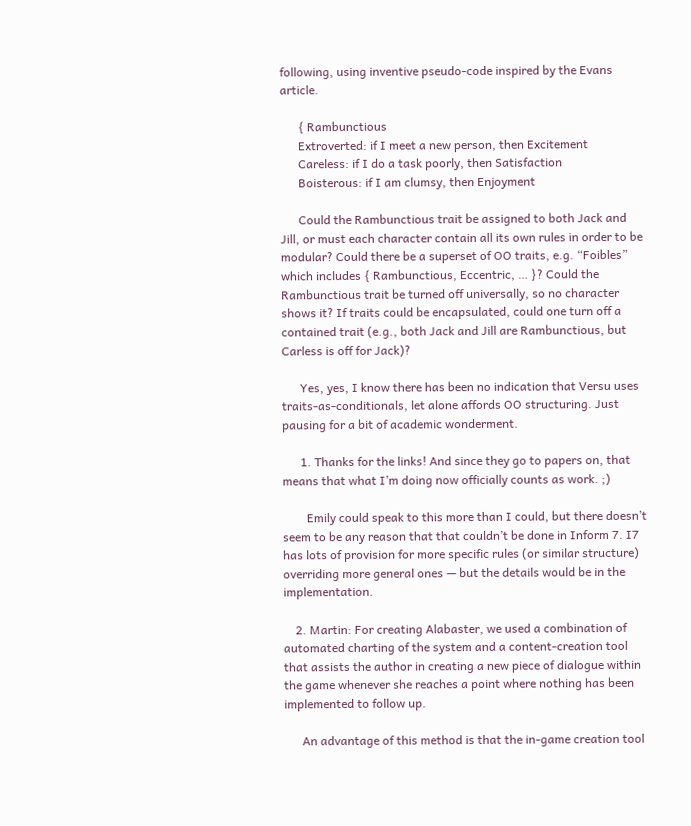following, using inventive pseudo-code inspired by the Evans article.

      { Rambunctious
      Extroverted: if I meet a new person, then Excitement
      Careless: if I do a task poorly, then Satisfaction
      Boisterous: if I am clumsy, then Enjoyment

      Could the Rambunctious trait be assigned to both Jack and Jill, or must each character contain all its own rules in order to be modular? Could there be a superset of OO traits, e.g. “Foibles” which includes { Rambunctious, Eccentric, … }? Could the Rambunctious trait be turned off universally, so no character shows it? If traits could be encapsulated, could one turn off a contained trait (e.g., both Jack and Jill are Rambunctious, but Carless is off for Jack)?

      Yes, yes, I know there has been no indication that Versu uses traits-as-conditionals, let alone affords OO structuring. Just pausing for a bit of academic wonderment.

      1. Thanks for the links! And since they go to papers on, that means that what I’m doing now officially counts as work. ;)

        Emily could speak to this more than I could, but there doesn’t seem to be any reason that that couldn’t be done in Inform 7. I7 has lots of provision for more specific rules (or similar structure) overriding more general ones — but the details would be in the implementation.

    2. Martin: For creating Alabaster, we used a combination of automated charting of the system and a content-creation tool that assists the author in creating a new piece of dialogue within the game whenever she reaches a point where nothing has been implemented to follow up.

      An advantage of this method is that the in-game creation tool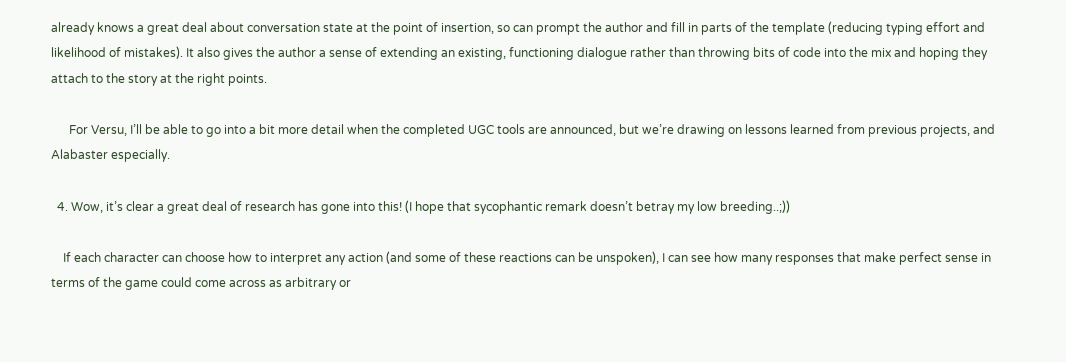already knows a great deal about conversation state at the point of insertion, so can prompt the author and fill in parts of the template (reducing typing effort and likelihood of mistakes). It also gives the author a sense of extending an existing, functioning dialogue rather than throwing bits of code into the mix and hoping they attach to the story at the right points.

      For Versu, I’ll be able to go into a bit more detail when the completed UGC tools are announced, but we’re drawing on lessons learned from previous projects, and Alabaster especially.

  4. Wow, it’s clear a great deal of research has gone into this! (I hope that sycophantic remark doesn’t betray my low breeding..;))

    If each character can choose how to interpret any action (and some of these reactions can be unspoken), I can see how many responses that make perfect sense in terms of the game could come across as arbitrary or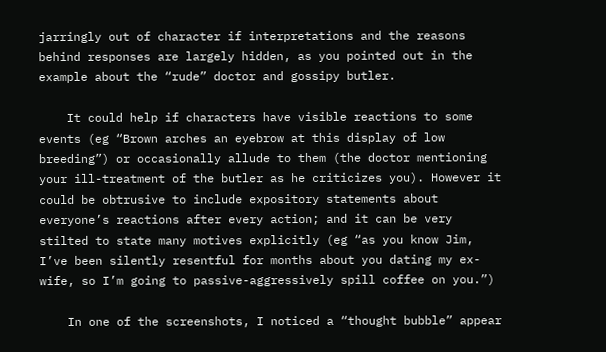jarringly out of character if interpretations and the reasons behind responses are largely hidden, as you pointed out in the example about the “rude” doctor and gossipy butler.

    It could help if characters have visible reactions to some events (eg “Brown arches an eyebrow at this display of low breeding”) or occasionally allude to them (the doctor mentioning your ill-treatment of the butler as he criticizes you). However it could be obtrusive to include expository statements about everyone’s reactions after every action; and it can be very stilted to state many motives explicitly (eg “as you know Jim, I’ve been silently resentful for months about you dating my ex-wife, so I’m going to passive-aggressively spill coffee on you.”)

    In one of the screenshots, I noticed a “thought bubble” appear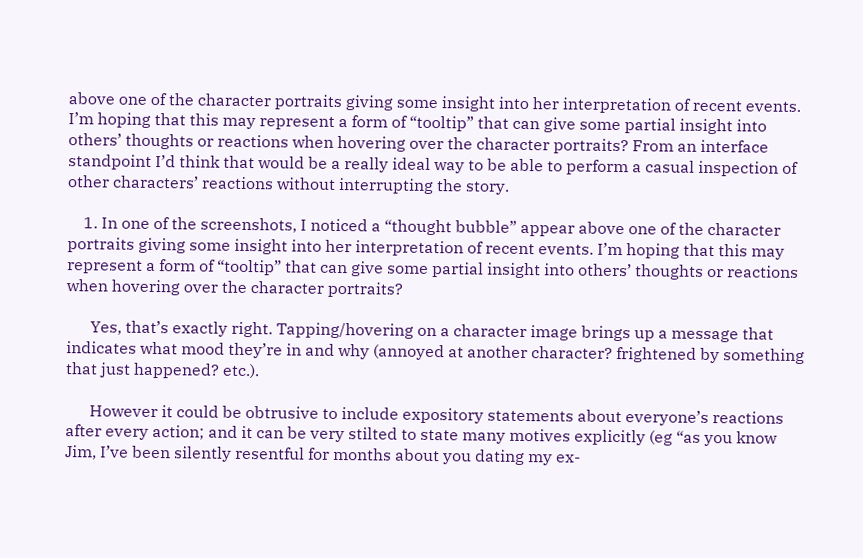above one of the character portraits giving some insight into her interpretation of recent events. I’m hoping that this may represent a form of “tooltip” that can give some partial insight into others’ thoughts or reactions when hovering over the character portraits? From an interface standpoint I’d think that would be a really ideal way to be able to perform a casual inspection of other characters’ reactions without interrupting the story.

    1. In one of the screenshots, I noticed a “thought bubble” appear above one of the character portraits giving some insight into her interpretation of recent events. I’m hoping that this may represent a form of “tooltip” that can give some partial insight into others’ thoughts or reactions when hovering over the character portraits?

      Yes, that’s exactly right. Tapping/hovering on a character image brings up a message that indicates what mood they’re in and why (annoyed at another character? frightened by something that just happened? etc.).

      However it could be obtrusive to include expository statements about everyone’s reactions after every action; and it can be very stilted to state many motives explicitly (eg “as you know Jim, I’ve been silently resentful for months about you dating my ex-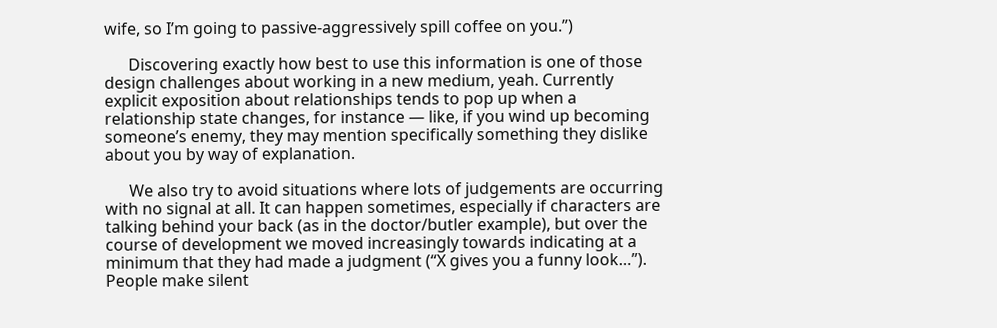wife, so I’m going to passive-aggressively spill coffee on you.”)

      Discovering exactly how best to use this information is one of those design challenges about working in a new medium, yeah. Currently explicit exposition about relationships tends to pop up when a relationship state changes, for instance — like, if you wind up becoming someone’s enemy, they may mention specifically something they dislike about you by way of explanation.

      We also try to avoid situations where lots of judgements are occurring with no signal at all. It can happen sometimes, especially if characters are talking behind your back (as in the doctor/butler example), but over the course of development we moved increasingly towards indicating at a minimum that they had made a judgment (“X gives you a funny look…”). People make silent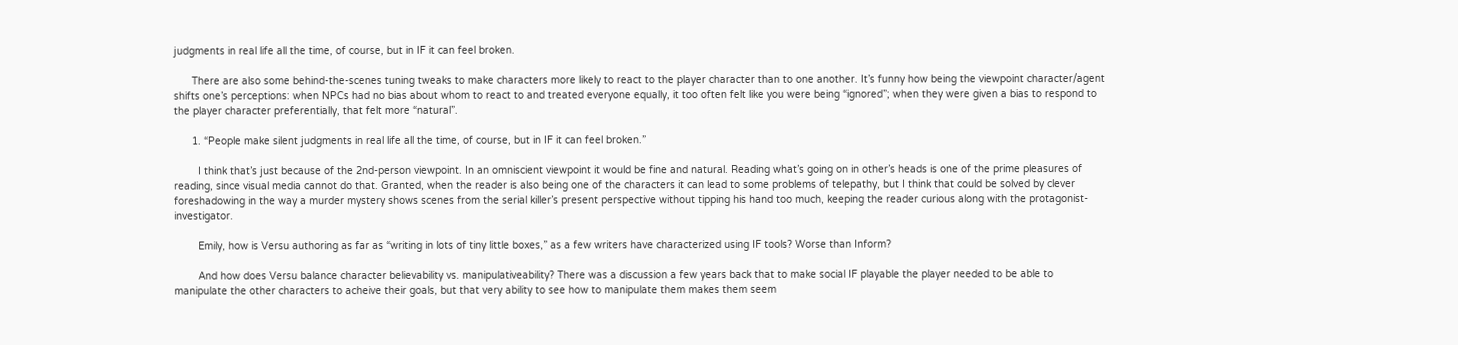judgments in real life all the time, of course, but in IF it can feel broken.

      There are also some behind-the-scenes tuning tweaks to make characters more likely to react to the player character than to one another. It’s funny how being the viewpoint character/agent shifts one’s perceptions: when NPCs had no bias about whom to react to and treated everyone equally, it too often felt like you were being “ignored”; when they were given a bias to respond to the player character preferentially, that felt more “natural”.

      1. “People make silent judgments in real life all the time, of course, but in IF it can feel broken.”

        I think that’s just because of the 2nd-person viewpoint. In an omniscient viewpoint it would be fine and natural. Reading what’s going on in other’s heads is one of the prime pleasures of reading, since visual media cannot do that. Granted, when the reader is also being one of the characters it can lead to some problems of telepathy, but I think that could be solved by clever foreshadowing in the way a murder mystery shows scenes from the serial killer’s present perspective without tipping his hand too much, keeping the reader curious along with the protagonist-investigator.

        Emily, how is Versu authoring as far as “writing in lots of tiny little boxes,” as a few writers have characterized using IF tools? Worse than Inform?

        And how does Versu balance character believability vs. manipulativeability? There was a discussion a few years back that to make social IF playable the player needed to be able to manipulate the other characters to acheive their goals, but that very ability to see how to manipulate them makes them seem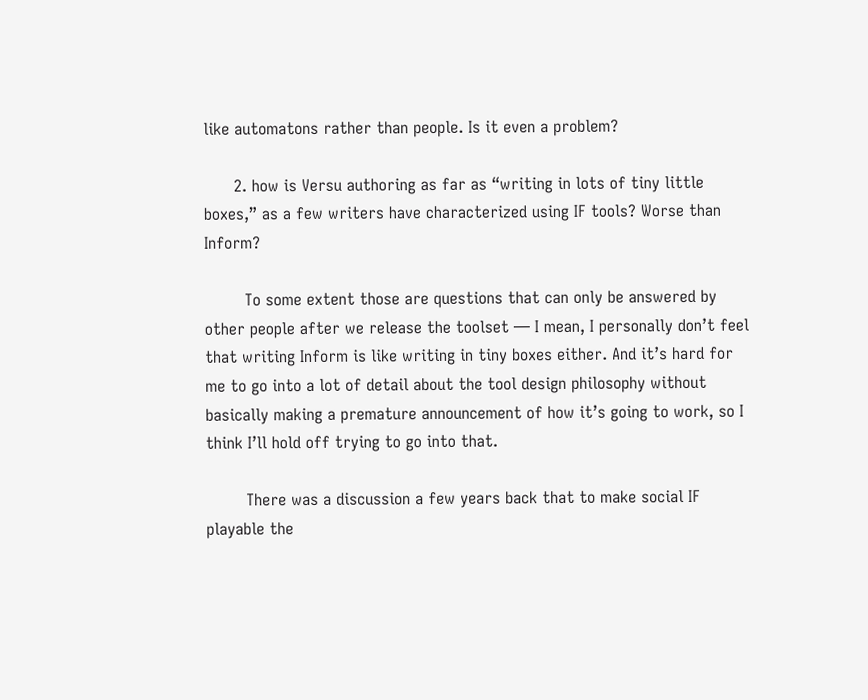like automatons rather than people. Is it even a problem?

      2. how is Versu authoring as far as “writing in lots of tiny little boxes,” as a few writers have characterized using IF tools? Worse than Inform?

        To some extent those are questions that can only be answered by other people after we release the toolset — I mean, I personally don’t feel that writing Inform is like writing in tiny boxes either. And it’s hard for me to go into a lot of detail about the tool design philosophy without basically making a premature announcement of how it’s going to work, so I think I’ll hold off trying to go into that.

        There was a discussion a few years back that to make social IF playable the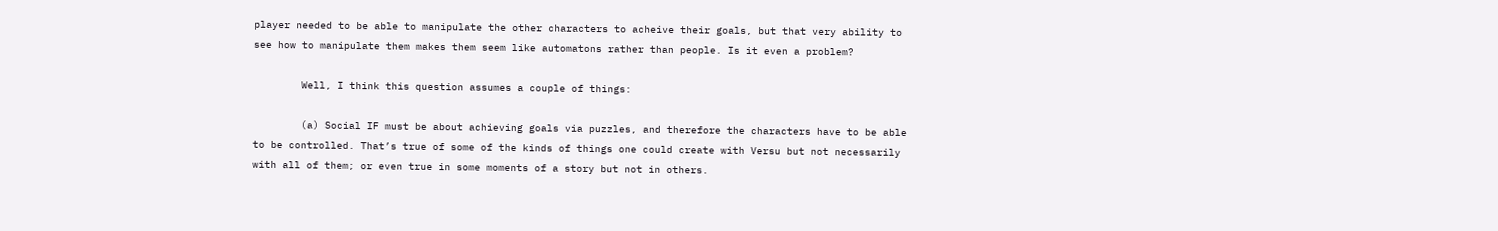player needed to be able to manipulate the other characters to acheive their goals, but that very ability to see how to manipulate them makes them seem like automatons rather than people. Is it even a problem?

        Well, I think this question assumes a couple of things:

        (a) Social IF must be about achieving goals via puzzles, and therefore the characters have to be able to be controlled. That’s true of some of the kinds of things one could create with Versu but not necessarily with all of them; or even true in some moments of a story but not in others.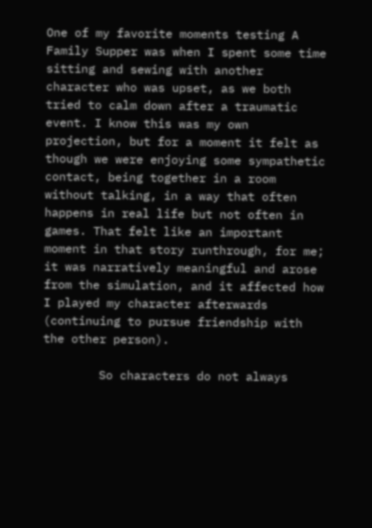One of my favorite moments testing A Family Supper was when I spent some time sitting and sewing with another character who was upset, as we both tried to calm down after a traumatic event. I know this was my own projection, but for a moment it felt as though we were enjoying some sympathetic contact, being together in a room without talking, in a way that often happens in real life but not often in games. That felt like an important moment in that story runthrough, for me; it was narratively meaningful and arose from the simulation, and it affected how I played my character afterwards (continuing to pursue friendship with the other person).

        So characters do not always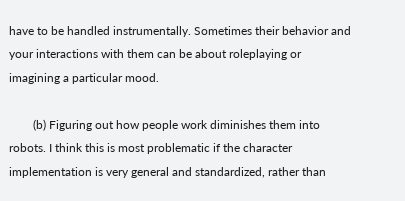have to be handled instrumentally. Sometimes their behavior and your interactions with them can be about roleplaying or imagining a particular mood.

        (b) Figuring out how people work diminishes them into robots. I think this is most problematic if the character implementation is very general and standardized, rather than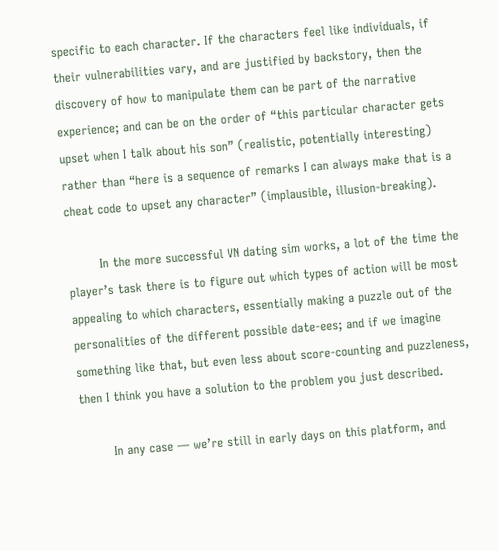specific to each character. If the characters feel like individuals, if their vulnerabilities vary, and are justified by backstory, then the discovery of how to manipulate them can be part of the narrative experience; and can be on the order of “this particular character gets upset when I talk about his son” (realistic, potentially interesting) rather than “here is a sequence of remarks I can always make that is a cheat code to upset any character” (implausible, illusion-breaking).

        In the more successful VN dating sim works, a lot of the time the player’s task there is to figure out which types of action will be most appealing to which characters, essentially making a puzzle out of the personalities of the different possible date-ees; and if we imagine something like that, but even less about score-counting and puzzleness, then I think you have a solution to the problem you just described.

        In any case — we’re still in early days on this platform, and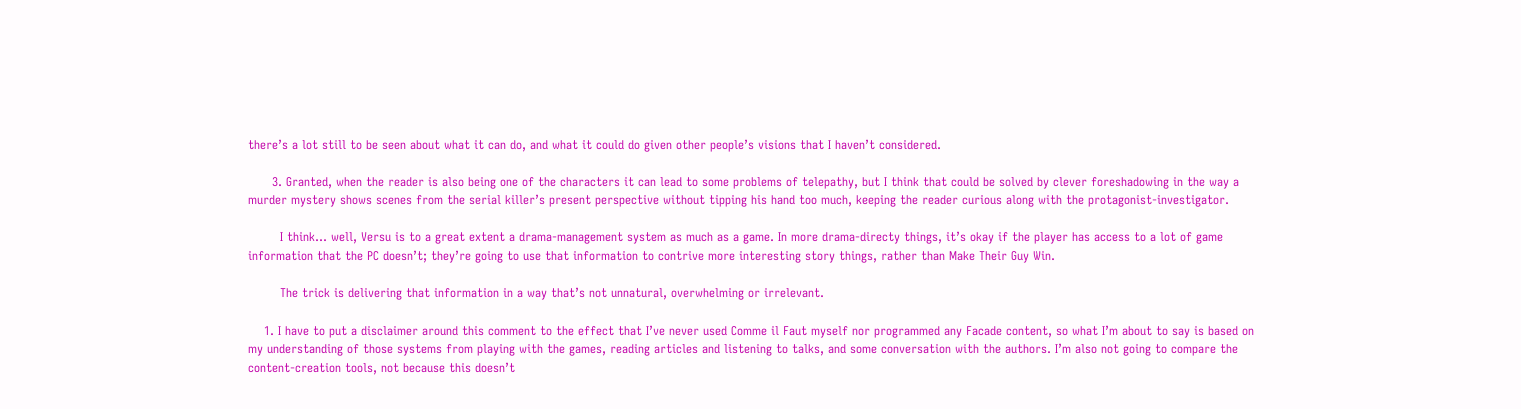there’s a lot still to be seen about what it can do, and what it could do given other people’s visions that I haven’t considered.

      3. Granted, when the reader is also being one of the characters it can lead to some problems of telepathy, but I think that could be solved by clever foreshadowing in the way a murder mystery shows scenes from the serial killer’s present perspective without tipping his hand too much, keeping the reader curious along with the protagonist-investigator.

        I think… well, Versu is to a great extent a drama-management system as much as a game. In more drama-directy things, it’s okay if the player has access to a lot of game information that the PC doesn’t; they’re going to use that information to contrive more interesting story things, rather than Make Their Guy Win.

        The trick is delivering that information in a way that’s not unnatural, overwhelming or irrelevant.

    1. I have to put a disclaimer around this comment to the effect that I’ve never used Comme il Faut myself nor programmed any Facade content, so what I’m about to say is based on my understanding of those systems from playing with the games, reading articles and listening to talks, and some conversation with the authors. I’m also not going to compare the content-creation tools, not because this doesn’t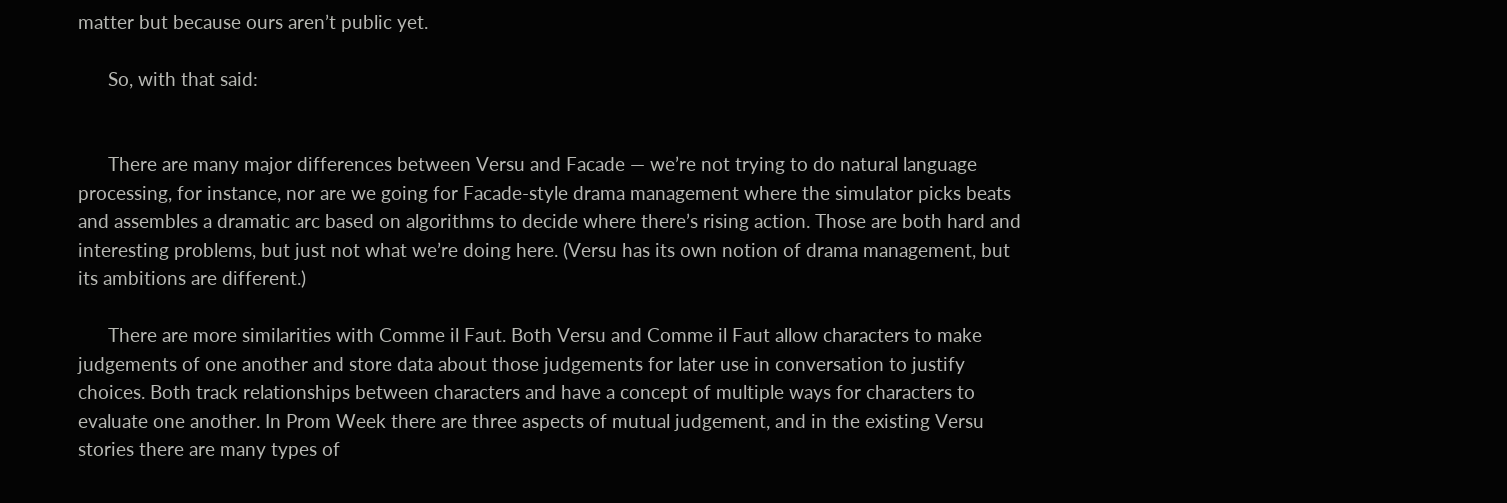matter but because ours aren’t public yet.

      So, with that said:


      There are many major differences between Versu and Facade — we’re not trying to do natural language processing, for instance, nor are we going for Facade-style drama management where the simulator picks beats and assembles a dramatic arc based on algorithms to decide where there’s rising action. Those are both hard and interesting problems, but just not what we’re doing here. (Versu has its own notion of drama management, but its ambitions are different.)

      There are more similarities with Comme il Faut. Both Versu and Comme il Faut allow characters to make judgements of one another and store data about those judgements for later use in conversation to justify choices. Both track relationships between characters and have a concept of multiple ways for characters to evaluate one another. In Prom Week there are three aspects of mutual judgement, and in the existing Versu stories there are many types of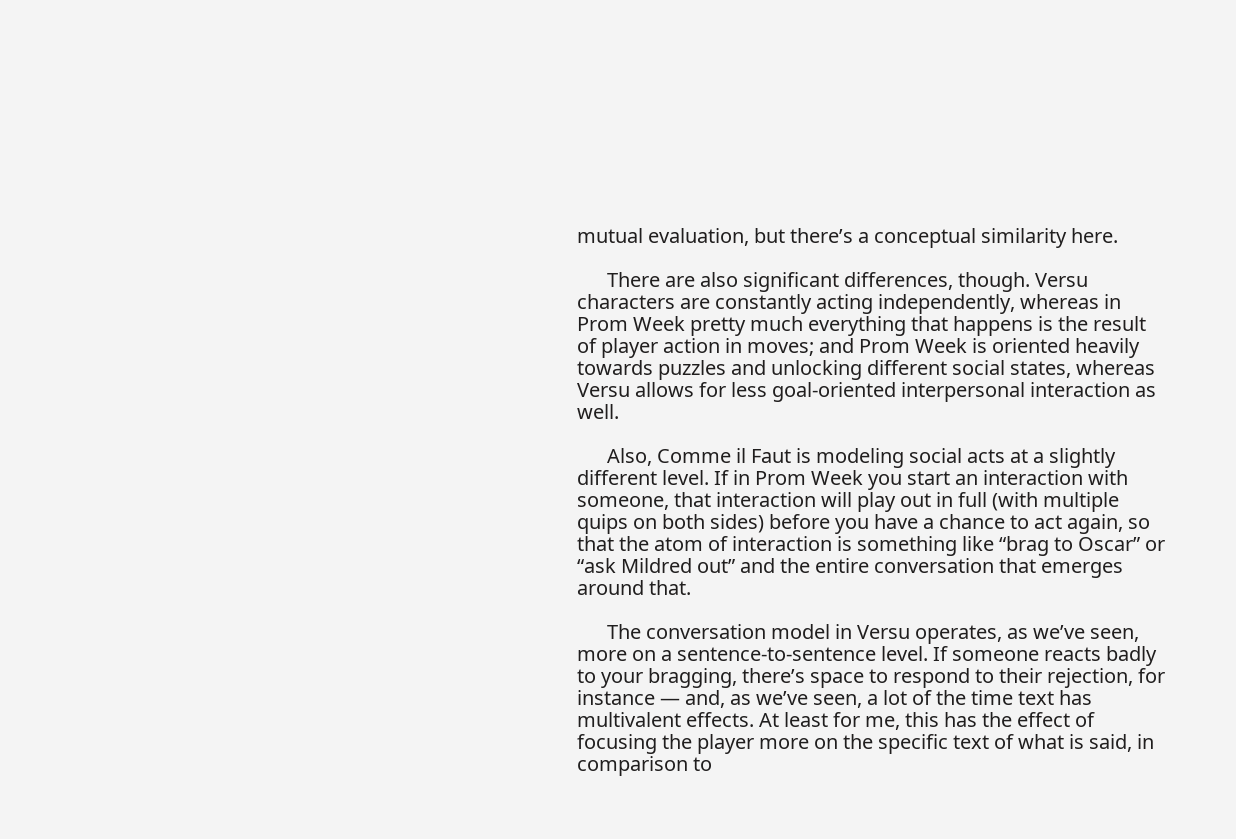mutual evaluation, but there’s a conceptual similarity here.

      There are also significant differences, though. Versu characters are constantly acting independently, whereas in Prom Week pretty much everything that happens is the result of player action in moves; and Prom Week is oriented heavily towards puzzles and unlocking different social states, whereas Versu allows for less goal-oriented interpersonal interaction as well.

      Also, Comme il Faut is modeling social acts at a slightly different level. If in Prom Week you start an interaction with someone, that interaction will play out in full (with multiple quips on both sides) before you have a chance to act again, so that the atom of interaction is something like “brag to Oscar” or “ask Mildred out” and the entire conversation that emerges around that.

      The conversation model in Versu operates, as we’ve seen, more on a sentence-to-sentence level. If someone reacts badly to your bragging, there’s space to respond to their rejection, for instance — and, as we’ve seen, a lot of the time text has multivalent effects. At least for me, this has the effect of focusing the player more on the specific text of what is said, in comparison to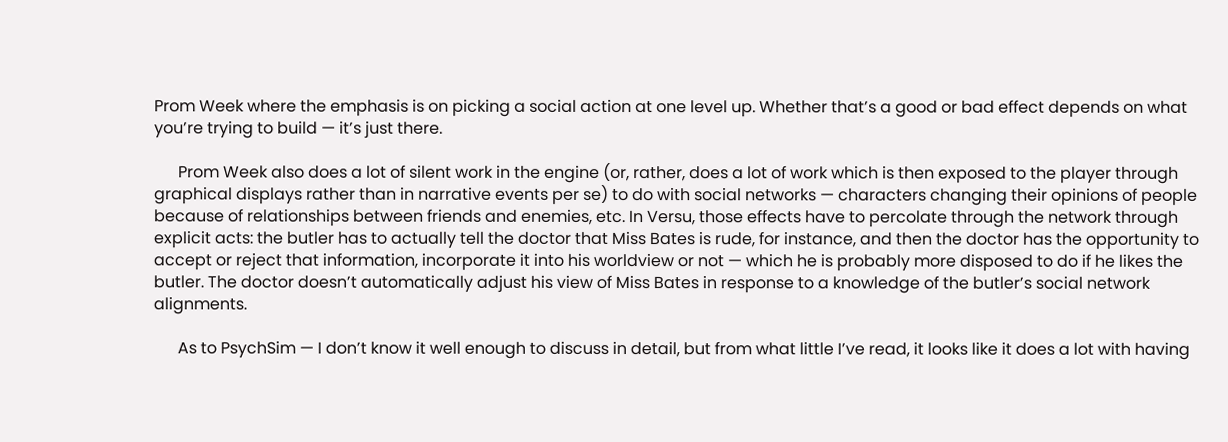Prom Week where the emphasis is on picking a social action at one level up. Whether that’s a good or bad effect depends on what you’re trying to build — it’s just there.

      Prom Week also does a lot of silent work in the engine (or, rather, does a lot of work which is then exposed to the player through graphical displays rather than in narrative events per se) to do with social networks — characters changing their opinions of people because of relationships between friends and enemies, etc. In Versu, those effects have to percolate through the network through explicit acts: the butler has to actually tell the doctor that Miss Bates is rude, for instance, and then the doctor has the opportunity to accept or reject that information, incorporate it into his worldview or not — which he is probably more disposed to do if he likes the butler. The doctor doesn’t automatically adjust his view of Miss Bates in response to a knowledge of the butler’s social network alignments.

      As to PsychSim — I don’t know it well enough to discuss in detail, but from what little I’ve read, it looks like it does a lot with having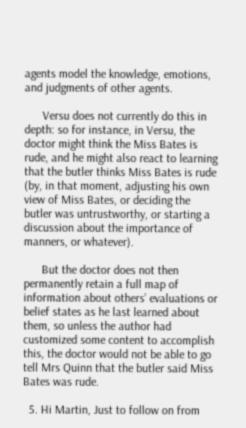agents model the knowledge, emotions, and judgments of other agents.

      Versu does not currently do this in depth: so for instance, in Versu, the doctor might think the Miss Bates is rude, and he might also react to learning that the butler thinks Miss Bates is rude (by, in that moment, adjusting his own view of Miss Bates, or deciding the butler was untrustworthy, or starting a discussion about the importance of manners, or whatever).

      But the doctor does not then permanently retain a full map of information about others’ evaluations or belief states as he last learned about them, so unless the author had customized some content to accomplish this, the doctor would not be able to go tell Mrs Quinn that the butler said Miss Bates was rude.

  5. Hi Martin, Just to follow on from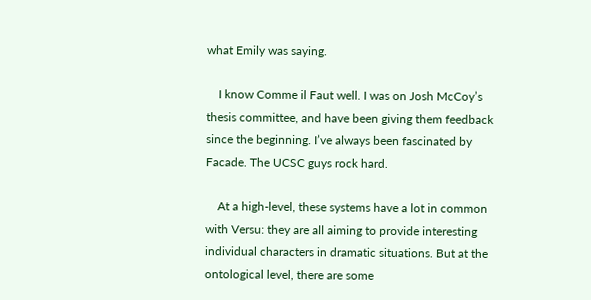what Emily was saying.

    I know Comme il Faut well. I was on Josh McCoy’s thesis committee, and have been giving them feedback since the beginning. I’ve always been fascinated by Facade. The UCSC guys rock hard.

    At a high-level, these systems have a lot in common with Versu: they are all aiming to provide interesting individual characters in dramatic situations. But at the ontological level, there are some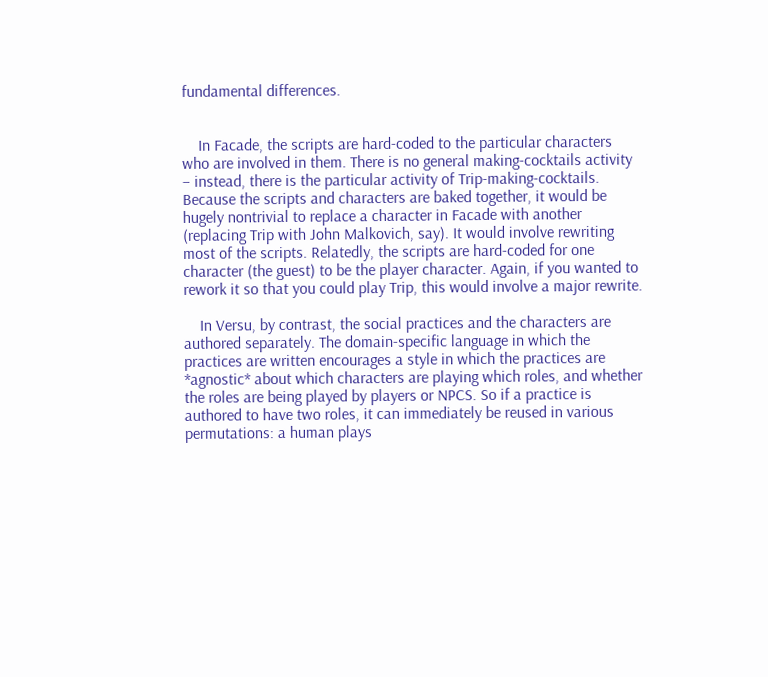fundamental differences.


    In Facade, the scripts are hard-coded to the particular characters who are involved in them. There is no general making-cocktails activity – instead, there is the particular activity of Trip-making-cocktails. Because the scripts and characters are baked together, it would be hugely nontrivial to replace a character in Facade with another (replacing Trip with John Malkovich, say). It would involve rewriting most of the scripts. Relatedly, the scripts are hard-coded for one character (the guest) to be the player character. Again, if you wanted to rework it so that you could play Trip, this would involve a major rewrite.

    In Versu, by contrast, the social practices and the characters are authored separately. The domain-specific language in which the practices are written encourages a style in which the practices are *agnostic* about which characters are playing which roles, and whether the roles are being played by players or NPCS. So if a practice is authored to have two roles, it can immediately be reused in various permutations: a human plays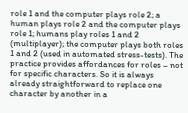role 1 and the computer plays role 2; a human plays role 2 and the computer plays role 1; humans play roles 1 and 2 (multiplayer); the computer plays both roles 1 and 2 (used in automated stress-tests). The practice provides affordances for roles – not for specific characters. So it is always already straightforward to replace one character by another in a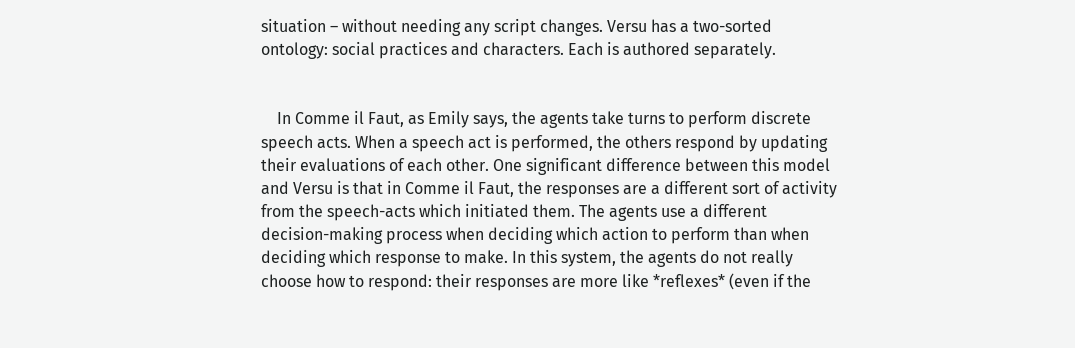situation – without needing any script changes. Versu has a two-sorted ontology: social practices and characters. Each is authored separately.


    In Comme il Faut, as Emily says, the agents take turns to perform discrete speech acts. When a speech act is performed, the others respond by updating their evaluations of each other. One significant difference between this model and Versu is that in Comme il Faut, the responses are a different sort of activity from the speech-acts which initiated them. The agents use a different decision-making process when deciding which action to perform than when deciding which response to make. In this system, the agents do not really choose how to respond: their responses are more like *reflexes* (even if the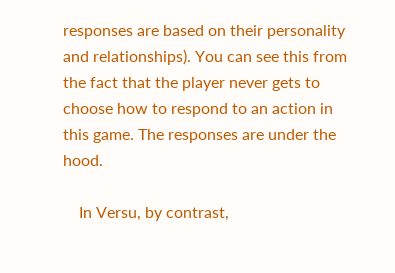responses are based on their personality and relationships). You can see this from the fact that the player never gets to choose how to respond to an action in this game. The responses are under the hood.

    In Versu, by contrast,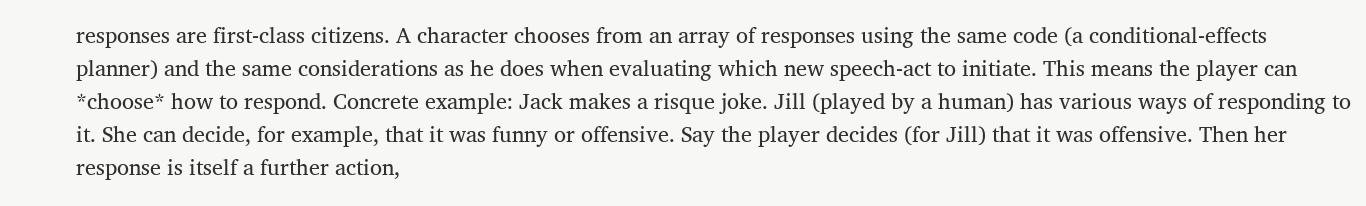responses are first-class citizens. A character chooses from an array of responses using the same code (a conditional-effects planner) and the same considerations as he does when evaluating which new speech-act to initiate. This means the player can *choose* how to respond. Concrete example: Jack makes a risque joke. Jill (played by a human) has various ways of responding to it. She can decide, for example, that it was funny or offensive. Say the player decides (for Jill) that it was offensive. Then her response is itself a further action,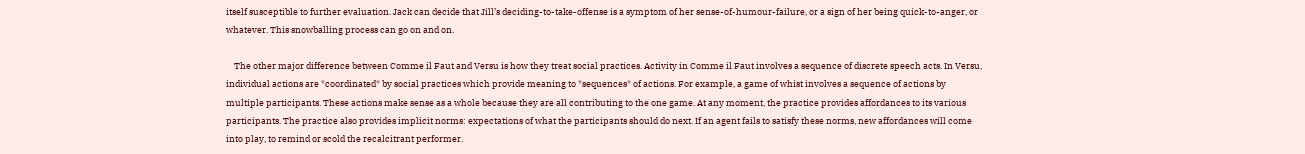itself susceptible to further evaluation. Jack can decide that Jill’s deciding-to-take-offense is a symptom of her sense-of-humour-failure, or a sign of her being quick-to-anger, or whatever. This snowballing process can go on and on.

    The other major difference between Comme il Faut and Versu is how they treat social practices. Activity in Comme il Faut involves a sequence of discrete speech acts. In Versu, individual actions are *coordinated* by social practices which provide meaning to *sequences* of actions. For example, a game of whist involves a sequence of actions by multiple participants. These actions make sense as a whole because they are all contributing to the one game. At any moment, the practice provides affordances to its various participants. The practice also provides implicit norms: expectations of what the participants should do next. If an agent fails to satisfy these norms, new affordances will come into play, to remind or scold the recalcitrant performer.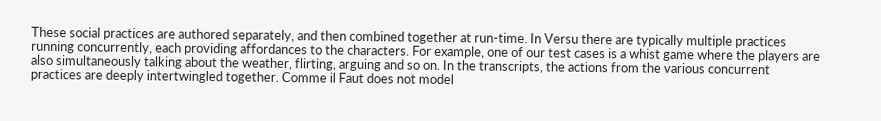These social practices are authored separately, and then combined together at run-time. In Versu there are typically multiple practices running concurrently, each providing affordances to the characters. For example, one of our test cases is a whist game where the players are also simultaneously talking about the weather, flirting, arguing and so on. In the transcripts, the actions from the various concurrent practices are deeply intertwingled together. Comme il Faut does not model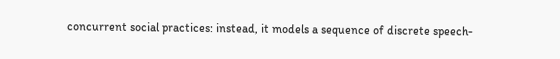concurrent social practices: instead, it models a sequence of discrete speech-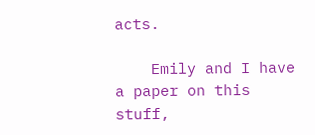acts.

    Emily and I have a paper on this stuff,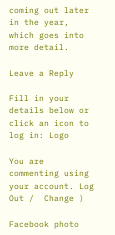coming out later in the year, which goes into more detail.

Leave a Reply

Fill in your details below or click an icon to log in: Logo

You are commenting using your account. Log Out /  Change )

Facebook photo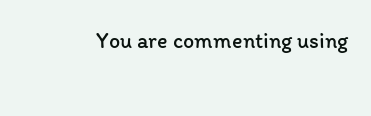You are commenting using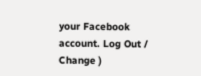your Facebook account. Log Out /  Change )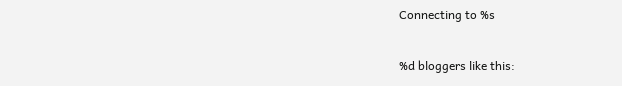Connecting to %s

%d bloggers like this: